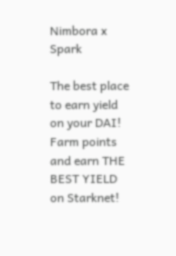Nimbora x Spark

The best place to earn yield on your DAI!
Farm points and earn THE BEST YIELD on Starknet!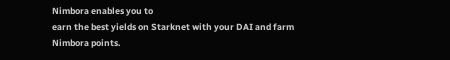Nimbora enables you to
earn the best yields on Starknet with your DAI and farm Nimbora points.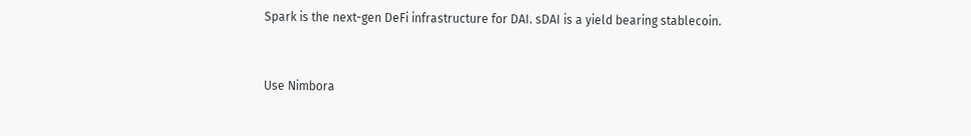Spark is the next-gen DeFi infrastructure for DAI. sDAI is a yield bearing stablecoin.


Use Nimbora